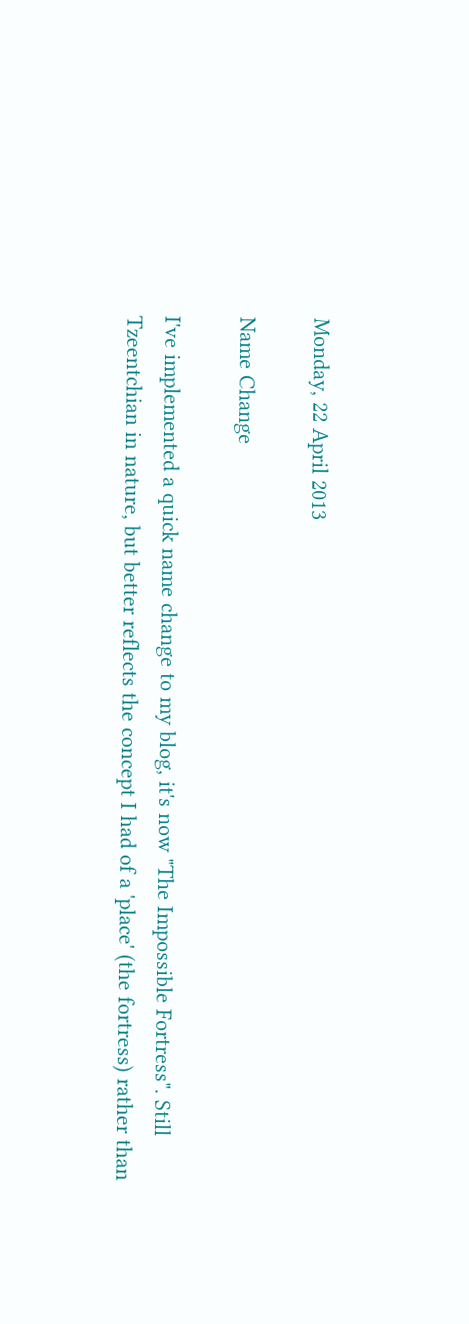Monday, 22 April 2013

Name Change

I've implemented a quick name change to my blog, it's now "The Impossible Fortress". Still Tzeentchian in nature, but better reflects the concept I had of a 'place' (the fortress) rather than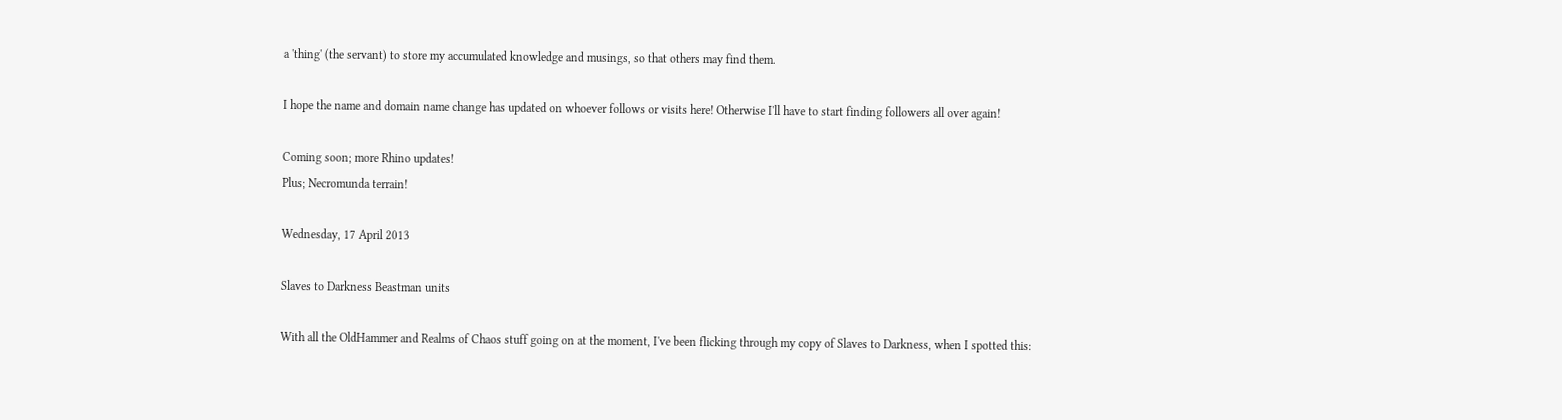a 'thing' (the servant) to store my accumulated knowledge and musings, so that others may find them.

I hope the name and domain name change has updated on whoever follows or visits here! Otherwise I'll have to start finding followers all over again!

Coming soon; more Rhino updates!
Plus; Necromunda terrain!

Wednesday, 17 April 2013

Slaves to Darkness Beastman units

With all the OldHammer and Realms of Chaos stuff going on at the moment, I've been flicking through my copy of Slaves to Darkness, when I spotted this: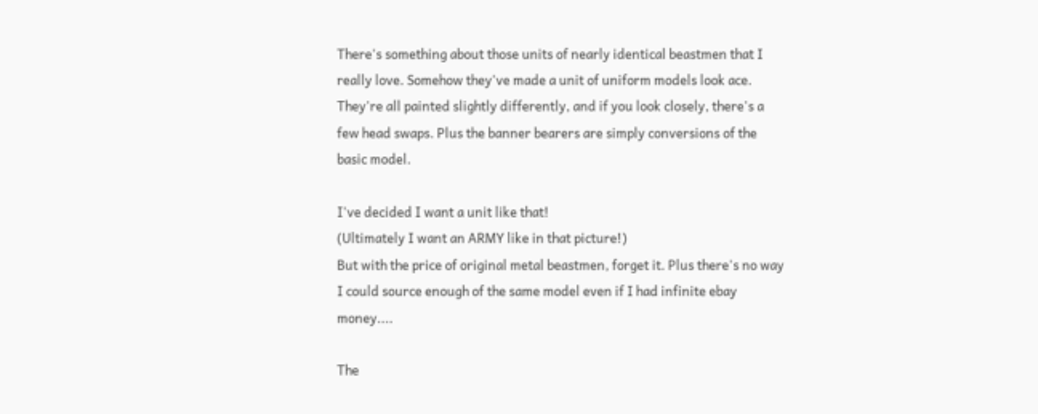There's something about those units of nearly identical beastmen that I really love. Somehow they've made a unit of uniform models look ace. They're all painted slightly differently, and if you look closely, there's a few head swaps. Plus the banner bearers are simply conversions of the basic model.

I've decided I want a unit like that!
(Ultimately I want an ARMY like in that picture!)
But with the price of original metal beastmen, forget it. Plus there's no way I could source enough of the same model even if I had infinite ebay money....

The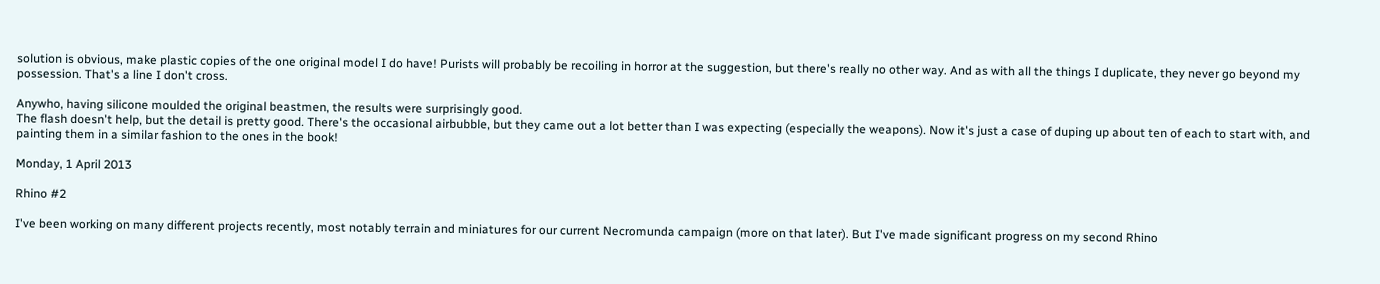solution is obvious, make plastic copies of the one original model I do have! Purists will probably be recoiling in horror at the suggestion, but there's really no other way. And as with all the things I duplicate, they never go beyond my possession. That's a line I don't cross.

Anywho, having silicone moulded the original beastmen, the results were surprisingly good.
The flash doesn't help, but the detail is pretty good. There's the occasional airbubble, but they came out a lot better than I was expecting (especially the weapons). Now it's just a case of duping up about ten of each to start with, and painting them in a similar fashion to the ones in the book!

Monday, 1 April 2013

Rhino #2

I've been working on many different projects recently, most notably terrain and miniatures for our current Necromunda campaign (more on that later). But I've made significant progress on my second Rhino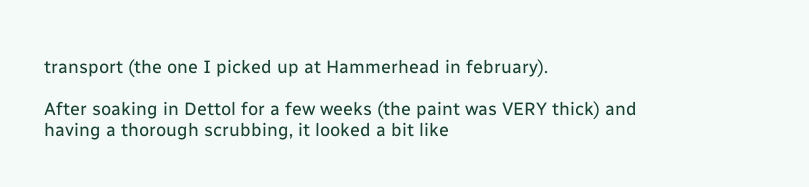transport (the one I picked up at Hammerhead in february).

After soaking in Dettol for a few weeks (the paint was VERY thick) and having a thorough scrubbing, it looked a bit like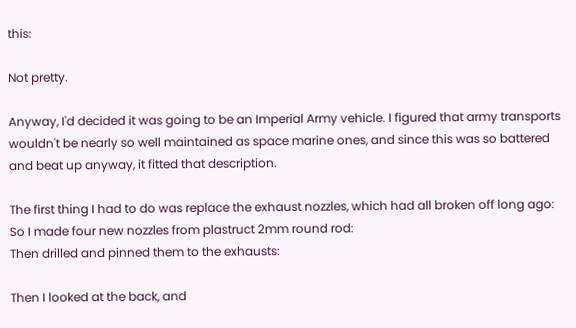this:

Not pretty.

Anyway, I'd decided it was going to be an Imperial Army vehicle. I figured that army transports wouldn't be nearly so well maintained as space marine ones, and since this was so battered and beat up anyway, it fitted that description.

The first thing I had to do was replace the exhaust nozzles, which had all broken off long ago:
So I made four new nozzles from plastruct 2mm round rod:
Then drilled and pinned them to the exhausts:

Then I looked at the back, and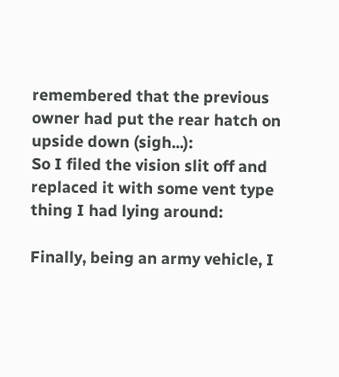remembered that the previous owner had put the rear hatch on upside down (sigh...):
So I filed the vision slit off and replaced it with some vent type thing I had lying around:

Finally, being an army vehicle, I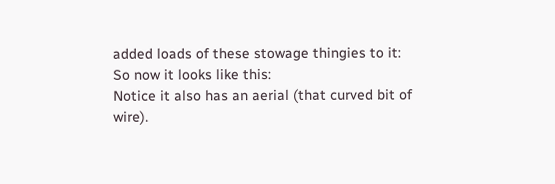added loads of these stowage thingies to it:
So now it looks like this:
Notice it also has an aerial (that curved bit of wire).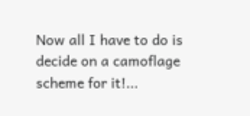Now all I have to do is decide on a camoflage scheme for it!...